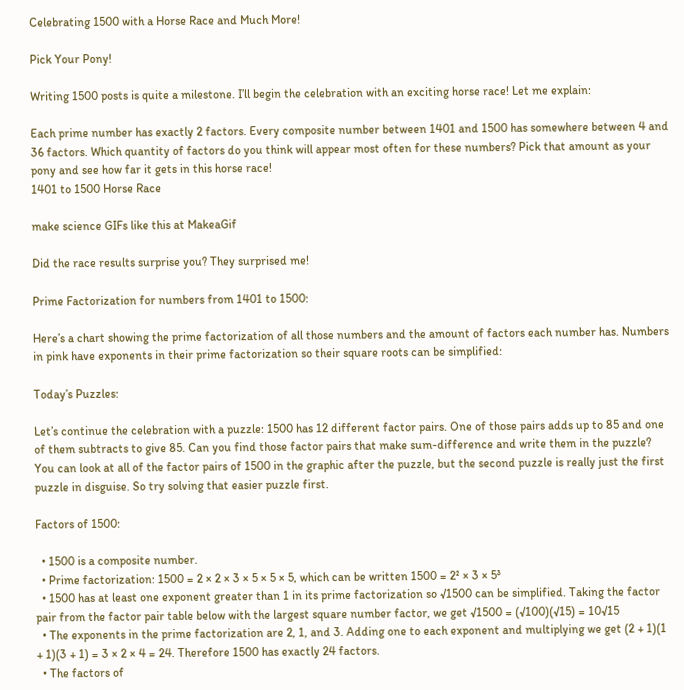Celebrating 1500 with a Horse Race and Much More!

Pick Your Pony!

Writing 1500 posts is quite a milestone. I’ll begin the celebration with an exciting horse race! Let me explain:

Each prime number has exactly 2 factors. Every composite number between 1401 and 1500 has somewhere between 4 and 36 factors. Which quantity of factors do you think will appear most often for these numbers? Pick that amount as your pony and see how far it gets in this horse race!
1401 to 1500 Horse Race

make science GIFs like this at MakeaGif

Did the race results surprise you? They surprised me!

Prime Factorization for numbers from 1401 to 1500:

Here’s a chart showing the prime factorization of all those numbers and the amount of factors each number has. Numbers in pink have exponents in their prime factorization so their square roots can be simplified:

Today’s Puzzles:

Let’s continue the celebration with a puzzle: 1500 has 12 different factor pairs. One of those pairs adds up to 85 and one of them subtracts to give 85. Can you find those factor pairs that make sum-difference and write them in the puzzle? You can look at all of the factor pairs of 1500 in the graphic after the puzzle, but the second puzzle is really just the first puzzle in disguise. So try solving that easier puzzle first.

Factors of 1500:

  • 1500 is a composite number.
  • Prime factorization: 1500 = 2 × 2 × 3 × 5 × 5 × 5, which can be written 1500 = 2² × 3 × 5³
  • 1500 has at least one exponent greater than 1 in its prime factorization so √1500 can be simplified. Taking the factor pair from the factor pair table below with the largest square number factor, we get √1500 = (√100)(√15) = 10√15
  • The exponents in the prime factorization are 2, 1, and 3. Adding one to each exponent and multiplying we get (2 + 1)(1 + 1)(3 + 1) = 3 × 2 × 4 = 24. Therefore 1500 has exactly 24 factors.
  • The factors of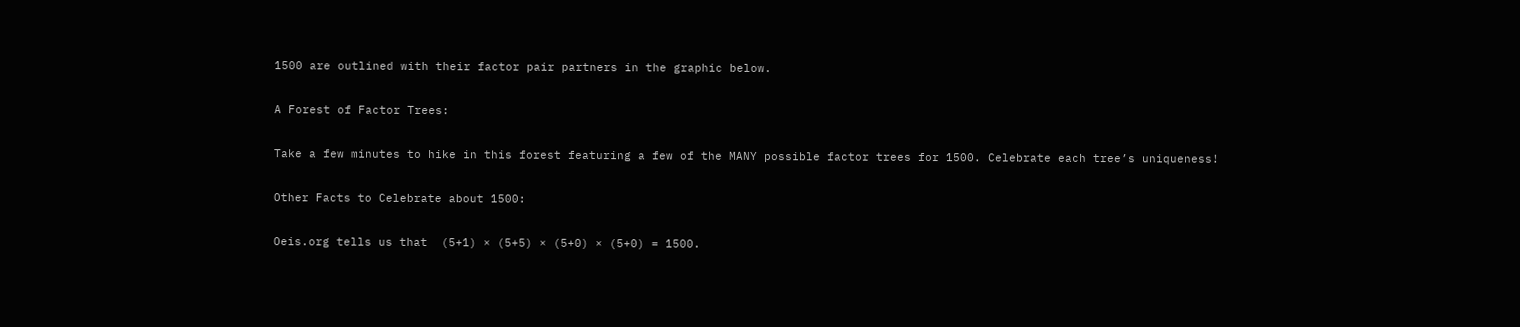1500 are outlined with their factor pair partners in the graphic below.

A Forest of Factor Trees:

Take a few minutes to hike in this forest featuring a few of the MANY possible factor trees for 1500. Celebrate each tree’s uniqueness!

Other Facts to Celebrate about 1500:

Oeis.org tells us that  (5+1) × (5+5) × (5+0) × (5+0) = 1500.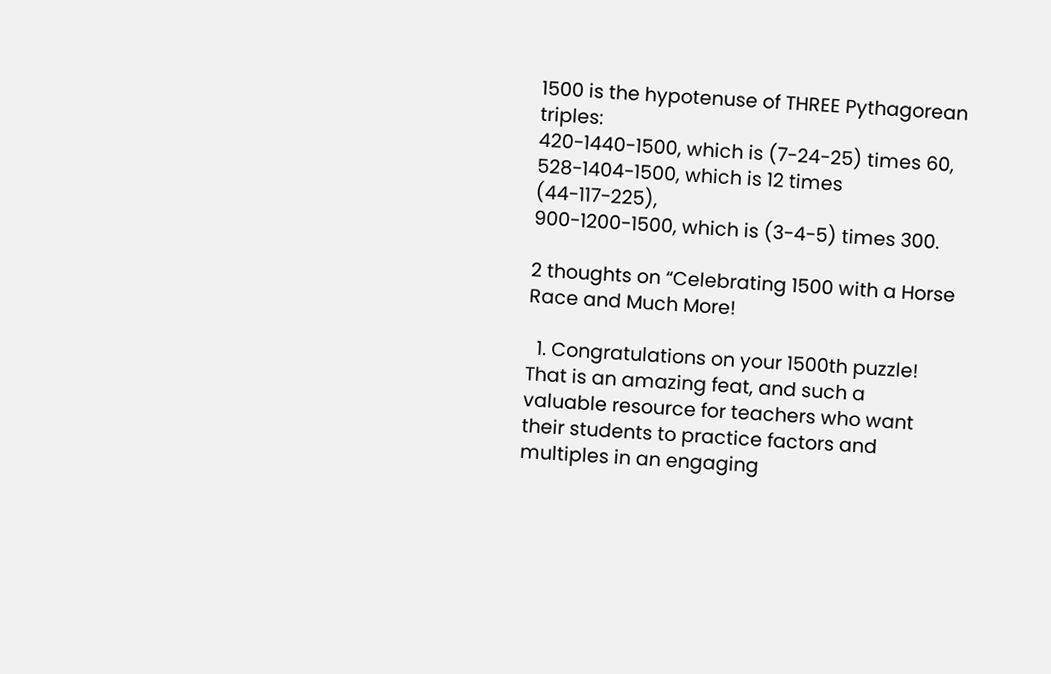1500 is the hypotenuse of THREE Pythagorean triples:
420-1440-1500, which is (7-24-25) times 60,
528-1404-1500, which is 12 times (44-117-225),
900-1200-1500, which is (3-4-5) times 300.

2 thoughts on “Celebrating 1500 with a Horse Race and Much More!

  1. Congratulations on your 1500th puzzle! That is an amazing feat, and such a valuable resource for teachers who want their students to practice factors and multiples in an engaging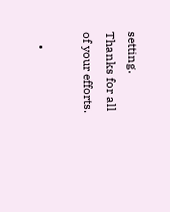setting. Thanks for all of your efforts.

    •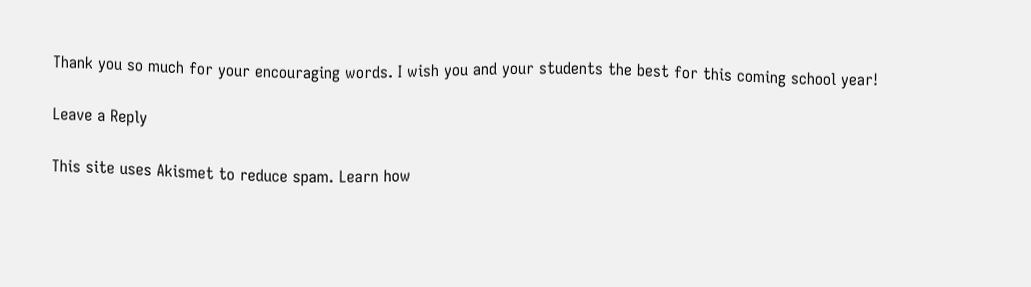Thank you so much for your encouraging words. I wish you and your students the best for this coming school year!

Leave a Reply

This site uses Akismet to reduce spam. Learn how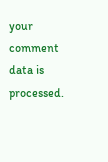your comment data is processed.